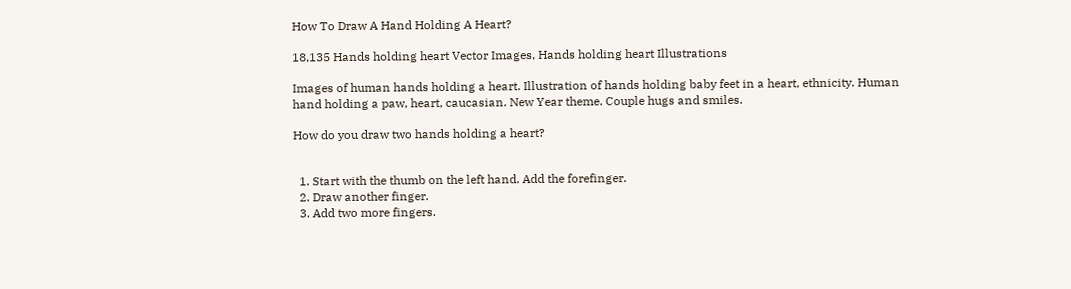How To Draw A Hand Holding A Heart?

18,135 Hands holding heart Vector Images, Hands holding heart Illustrations

Images of human hands holding a heart. Illustration of hands holding baby feet in a heart, ethnicity. Human hand holding a paw, heart, caucasian. New Year theme. Couple hugs and smiles.

How do you draw two hands holding a heart?


  1. Start with the thumb on the left hand. Add the forefinger.
  2. Draw another finger.
  3. Add two more fingers.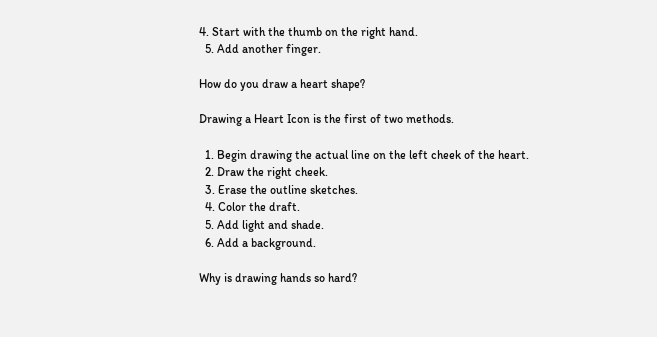4. Start with the thumb on the right hand.
  5. Add another finger.

How do you draw a heart shape?

Drawing a Heart Icon is the first of two methods.

  1. Begin drawing the actual line on the left cheek of the heart.
  2. Draw the right cheek.
  3. Erase the outline sketches.
  4. Color the draft.
  5. Add light and shade.
  6. Add a background.

Why is drawing hands so hard?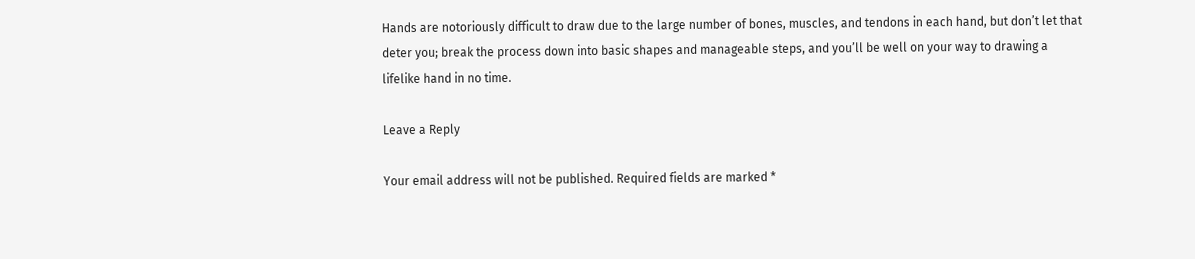Hands are notoriously difficult to draw due to the large number of bones, muscles, and tendons in each hand, but don’t let that deter you; break the process down into basic shapes and manageable steps, and you’ll be well on your way to drawing a lifelike hand in no time.

Leave a Reply

Your email address will not be published. Required fields are marked *